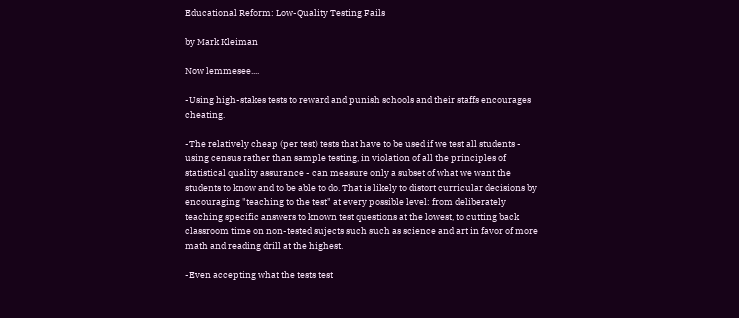Educational Reform: Low-Quality Testing Fails

by Mark Kleiman

Now lemmesee....

-Using high-stakes tests to reward and punish schools and their staffs encourages cheating.

-The relatively cheap (per test) tests that have to be used if we test all students - using census rather than sample testing, in violation of all the principles of statistical quality assurance - can measure only a subset of what we want the students to know and to be able to do. That is likely to distort curricular decisions by encouraging "teaching to the test" at every possible level: from deliberately teaching specific answers to known test questions at the lowest, to cutting back classroom time on non-tested sujects such such as science and art in favor of more math and reading drill at the highest.

-Even accepting what the tests test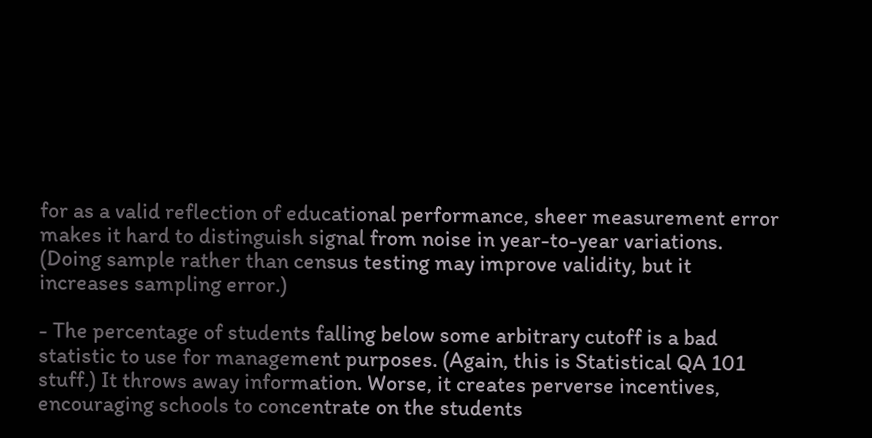for as a valid reflection of educational performance, sheer measurement error makes it hard to distinguish signal from noise in year-to-year variations. (Doing sample rather than census testing may improve validity, but it increases sampling error.)

- The percentage of students falling below some arbitrary cutoff is a bad statistic to use for management purposes. (Again, this is Statistical QA 101 stuff.) It throws away information. Worse, it creates perverse incentives, encouraging schools to concentrate on the students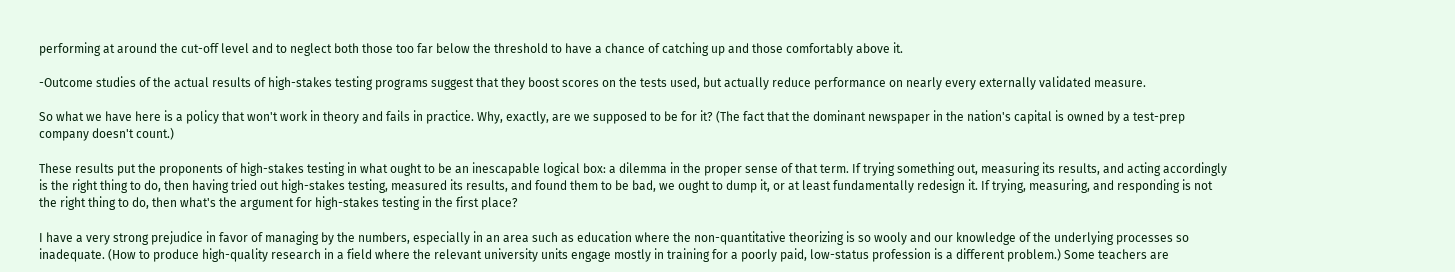performing at around the cut-off level and to neglect both those too far below the threshold to have a chance of catching up and those comfortably above it.

-Outcome studies of the actual results of high-stakes testing programs suggest that they boost scores on the tests used, but actually reduce performance on nearly every externally validated measure.

So what we have here is a policy that won't work in theory and fails in practice. Why, exactly, are we supposed to be for it? (The fact that the dominant newspaper in the nation's capital is owned by a test-prep company doesn't count.)

These results put the proponents of high-stakes testing in what ought to be an inescapable logical box: a dilemma in the proper sense of that term. If trying something out, measuring its results, and acting accordingly is the right thing to do, then having tried out high-stakes testing, measured its results, and found them to be bad, we ought to dump it, or at least fundamentally redesign it. If trying, measuring, and responding is not the right thing to do, then what's the argument for high-stakes testing in the first place?

I have a very strong prejudice in favor of managing by the numbers, especially in an area such as education where the non-quantitative theorizing is so wooly and our knowledge of the underlying processes so inadequate. (How to produce high-quality research in a field where the relevant university units engage mostly in training for a poorly paid, low-status profession is a different problem.) Some teachers are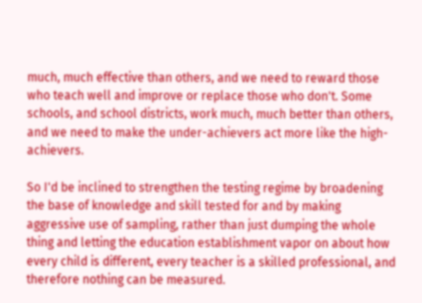much, much effective than others, and we need to reward those who teach well and improve or replace those who don't. Some schools, and school districts, work much, much better than others, and we need to make the under-achievers act more like the high-achievers.

So I'd be inclined to strengthen the testing regime by broadening the base of knowledge and skill tested for and by making aggressive use of sampling, rather than just dumping the whole thing and letting the education establishment vapor on about how every child is different, every teacher is a skilled professional, and therefore nothing can be measured.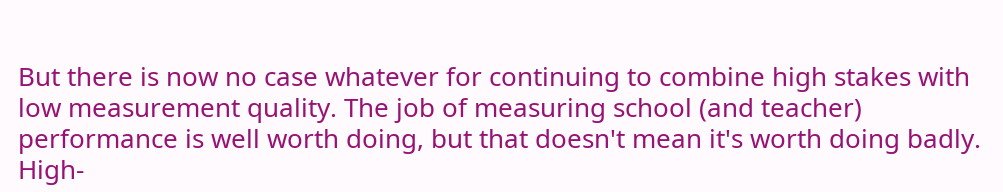But there is now no case whatever for continuing to combine high stakes with low measurement quality. The job of measuring school (and teacher) performance is well worth doing, but that doesn't mean it's worth doing badly. High-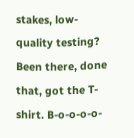stakes, low-quality testing? Been there, done that, got the T-shirt. B-o-o-o-o-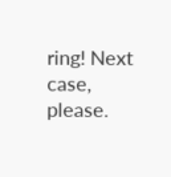ring! Next case, please.